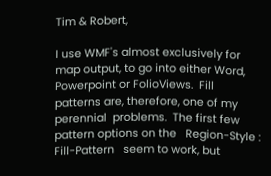Tim & Robert,

I use WMF's almost exclusively for map output, to go into either Word,
Powerpoint or FolioViews.  Fill patterns are, therefore, one of my
perennial  problems.  The first few pattern options on the   Region-Style :
Fill-Pattern   seem to work, but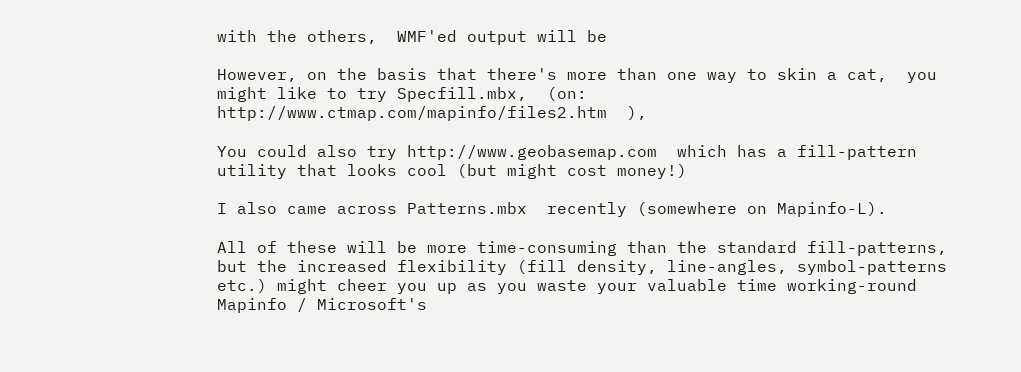with the others,  WMF'ed output will be

However, on the basis that there's more than one way to skin a cat,  you
might like to try Specfill.mbx,  (on:
http://www.ctmap.com/mapinfo/files2.htm  ),

You could also try http://www.geobasemap.com  which has a fill-pattern
utility that looks cool (but might cost money!)

I also came across Patterns.mbx  recently (somewhere on Mapinfo-L).

All of these will be more time-consuming than the standard fill-patterns,
but the increased flexibility (fill density, line-angles, symbol-patterns
etc.) might cheer you up as you waste your valuable time working-round
Mapinfo / Microsoft's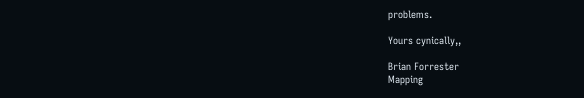problems.

Yours cynically,,

Brian Forrester
Mapping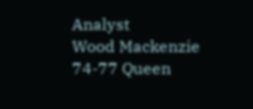Analyst
Wood Mackenzie
74-77 Queen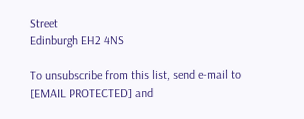Street
Edinburgh EH2 4NS

To unsubscribe from this list, send e-mail to [EMAIL PROTECTED] and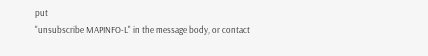put
"unsubscribe MAPINFO-L" in the message body, or contact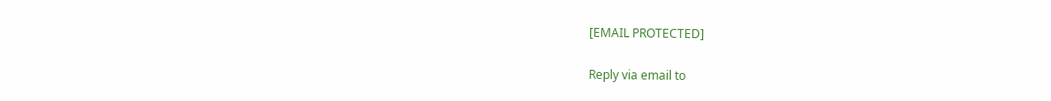[EMAIL PROTECTED]

Reply via email to